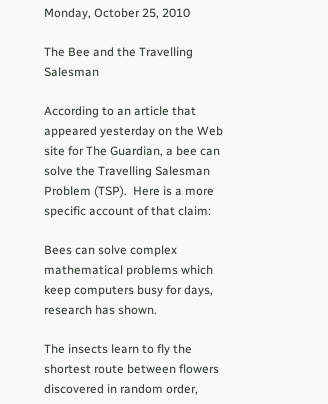Monday, October 25, 2010

The Bee and the Travelling Salesman

According to an article that appeared yesterday on the Web site for The Guardian, a bee can solve the Travelling Salesman Problem (TSP).  Here is a more specific account of that claim:

Bees can solve complex mathematical problems which keep computers busy for days, research has shown.

The insects learn to fly the shortest route between flowers discovered in random order,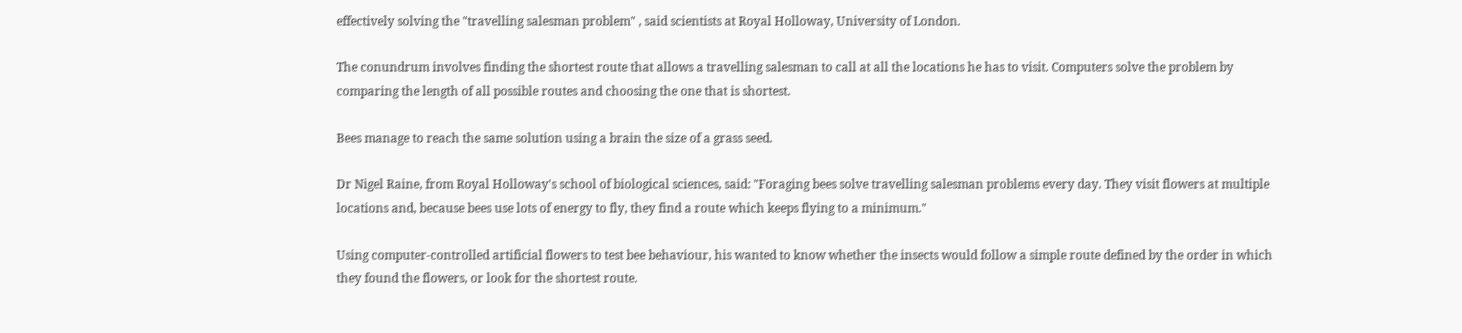effectively solving the "travelling salesman problem" , said scientists at Royal Holloway, University of London.

The conundrum involves finding the shortest route that allows a travelling salesman to call at all the locations he has to visit. Computers solve the problem by comparing the length of all possible routes and choosing the one that is shortest.

Bees manage to reach the same solution using a brain the size of a grass seed.

Dr Nigel Raine, from Royal Holloway's school of biological sciences, said: "Foraging bees solve travelling salesman problems every day. They visit flowers at multiple locations and, because bees use lots of energy to fly, they find a route which keeps flying to a minimum."

Using computer-controlled artificial flowers to test bee behaviour, his wanted to know whether the insects would follow a simple route defined by the order in which they found the flowers, or look for the shortest route.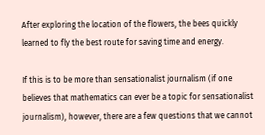After exploring the location of the flowers, the bees quickly learned to fly the best route for saving time and energy.

If this is to be more than sensationalist journalism (if one believes that mathematics can ever be a topic for sensationalist journalism), however, there are a few questions that we cannot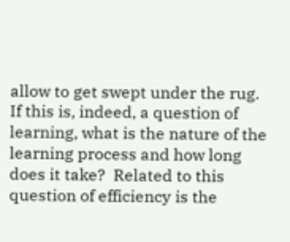allow to get swept under the rug.  If this is, indeed, a question of learning, what is the nature of the learning process and how long does it take?  Related to this question of efficiency is the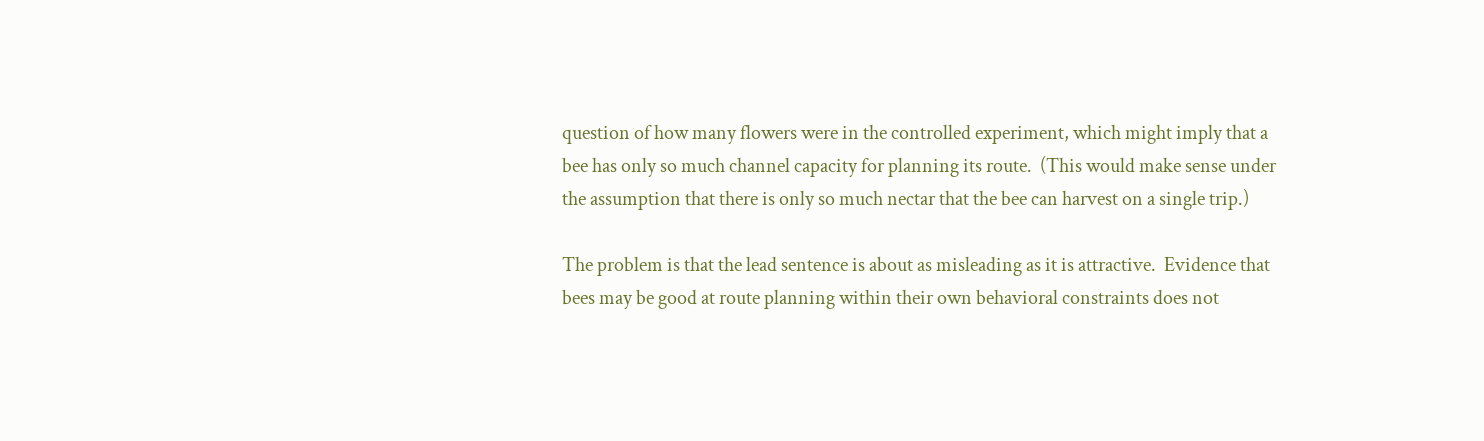question of how many flowers were in the controlled experiment, which might imply that a bee has only so much channel capacity for planning its route.  (This would make sense under the assumption that there is only so much nectar that the bee can harvest on a single trip.)

The problem is that the lead sentence is about as misleading as it is attractive.  Evidence that bees may be good at route planning within their own behavioral constraints does not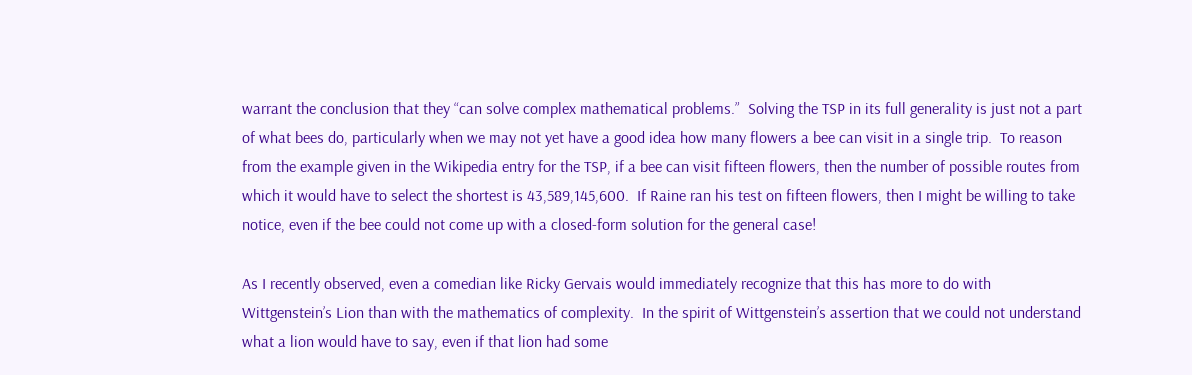warrant the conclusion that they “can solve complex mathematical problems.”  Solving the TSP in its full generality is just not a part of what bees do, particularly when we may not yet have a good idea how many flowers a bee can visit in a single trip.  To reason from the example given in the Wikipedia entry for the TSP, if a bee can visit fifteen flowers, then the number of possible routes from which it would have to select the shortest is 43,589,145,600.  If Raine ran his test on fifteen flowers, then I might be willing to take notice, even if the bee could not come up with a closed-form solution for the general case!

As I recently observed, even a comedian like Ricky Gervais would immediately recognize that this has more to do with Wittgenstein’s Lion than with the mathematics of complexity.  In the spirit of Wittgenstein’s assertion that we could not understand what a lion would have to say, even if that lion had some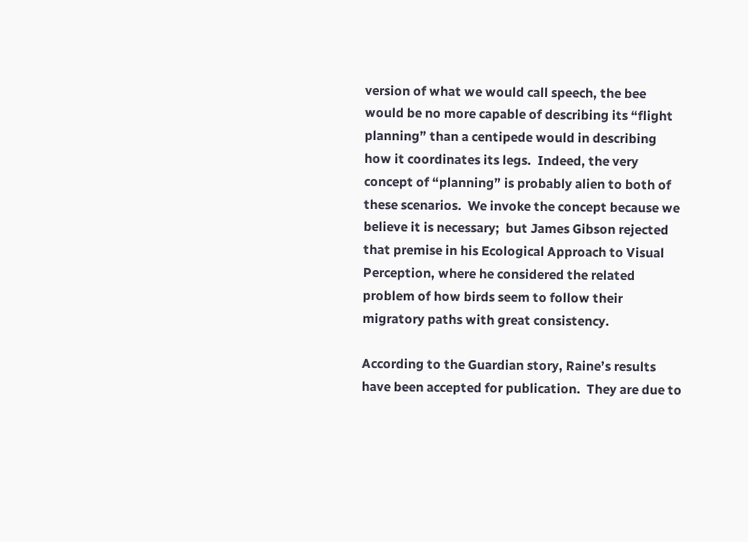version of what we would call speech, the bee would be no more capable of describing its “flight planning” than a centipede would in describing how it coordinates its legs.  Indeed, the very concept of “planning” is probably alien to both of these scenarios.  We invoke the concept because we believe it is necessary;  but James Gibson rejected that premise in his Ecological Approach to Visual Perception, where he considered the related problem of how birds seem to follow their migratory paths with great consistency.

According to the Guardian story, Raine’s results have been accepted for publication.  They are due to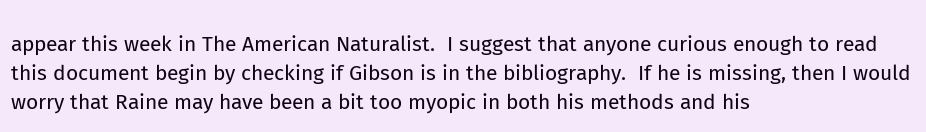appear this week in The American Naturalist.  I suggest that anyone curious enough to read this document begin by checking if Gibson is in the bibliography.  If he is missing, then I would worry that Raine may have been a bit too myopic in both his methods and his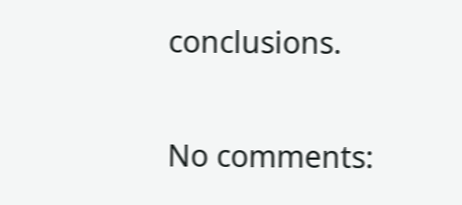conclusions.

No comments: